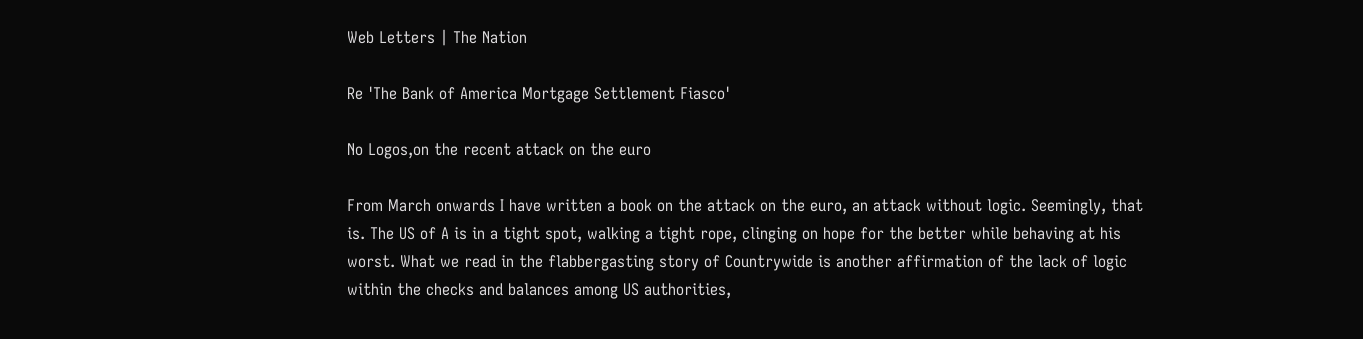Web Letters | The Nation

Re 'The Bank of America Mortgage Settlement Fiasco'

No Logos,on the recent attack on the euro

From March onwards I have written a book on the attack on the euro, an attack without logic. Seemingly, that is. The US of A is in a tight spot, walking a tight rope, clinging on hope for the better while behaving at his worst. What we read in the flabbergasting story of Countrywide is another affirmation of the lack of logic within the checks and balances among US authorities,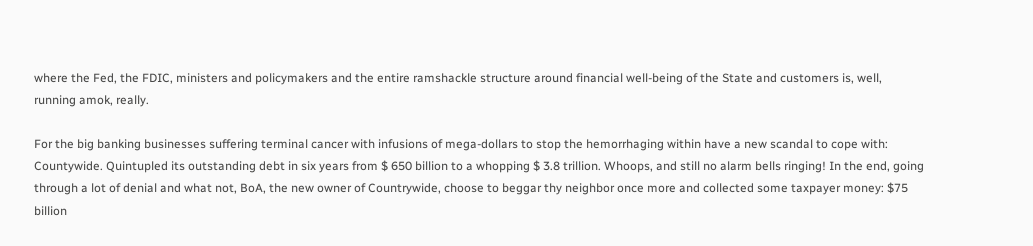where the Fed, the FDIC, ministers and policymakers and the entire ramshackle structure around financial well-being of the State and customers is, well, running amok, really.

For the big banking businesses suffering terminal cancer with infusions of mega-dollars to stop the hemorrhaging within have a new scandal to cope with: Countywide. Quintupled its outstanding debt in six years from $ 650 billion to a whopping $ 3.8 trillion. Whoops, and still no alarm bells ringing! In the end, going through a lot of denial and what not, BoA, the new owner of Countrywide, choose to beggar thy neighbor once more and collected some taxpayer money: $75 billion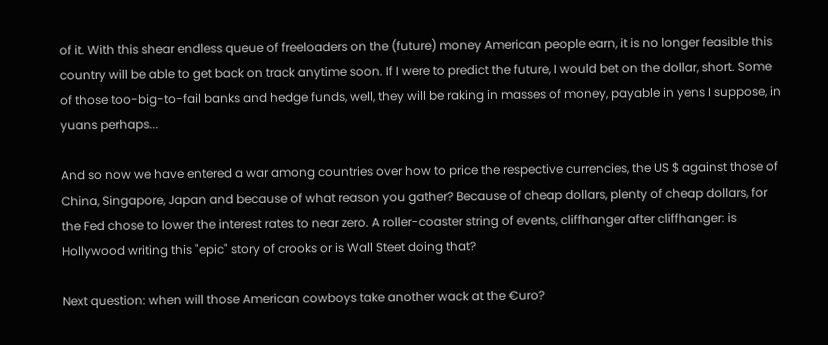of it. With this shear endless queue of freeloaders on the (future) money American people earn, it is no longer feasible this country will be able to get back on track anytime soon. If I were to predict the future, I would bet on the dollar, short. Some of those too-big-to-fail banks and hedge funds, well, they will be raking in masses of money, payable in yens I suppose, in yuans perhaps...

And so now we have entered a war among countries over how to price the respective currencies, the US $ against those of China, Singapore, Japan and because of what reason you gather? Because of cheap dollars, plenty of cheap dollars, for the Fed chose to lower the interest rates to near zero. A roller-coaster string of events, cliffhanger after cliffhanger: is Hollywood writing this "epic" story of crooks or is Wall Steet doing that?

Next question: when will those American cowboys take another wack at the €uro?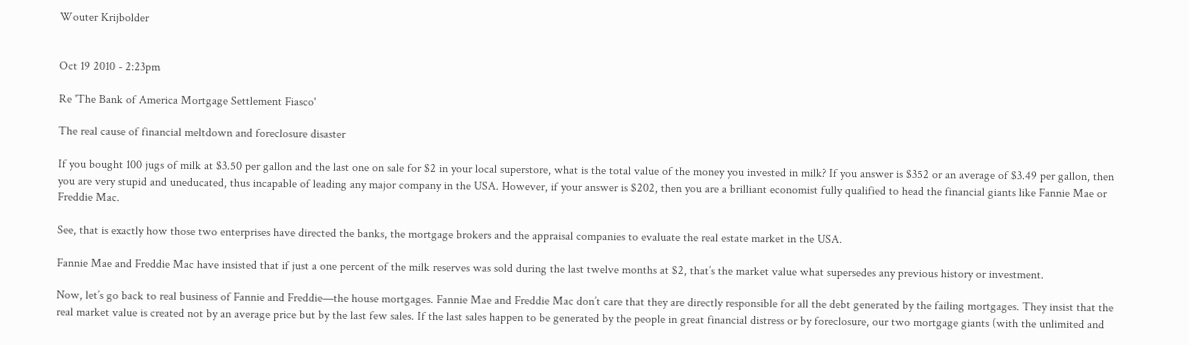Wouter Krijbolder


Oct 19 2010 - 2:23pm

Re 'The Bank of America Mortgage Settlement Fiasco'

The real cause of financial meltdown and foreclosure disaster

If you bought 100 jugs of milk at $3.50 per gallon and the last one on sale for $2 in your local superstore, what is the total value of the money you invested in milk? If you answer is $352 or an average of $3.49 per gallon, then you are very stupid and uneducated, thus incapable of leading any major company in the USA. However, if your answer is $202, then you are a brilliant economist fully qualified to head the financial giants like Fannie Mae or Freddie Mac.

See, that is exactly how those two enterprises have directed the banks, the mortgage brokers and the appraisal companies to evaluate the real estate market in the USA.

Fannie Mae and Freddie Mac have insisted that if just a one percent of the milk reserves was sold during the last twelve months at $2, that’s the market value what supersedes any previous history or investment.

Now, let’s go back to real business of Fannie and Freddie—the house mortgages. Fannie Mae and Freddie Mac don’t care that they are directly responsible for all the debt generated by the failing mortgages. They insist that the real market value is created not by an average price but by the last few sales. If the last sales happen to be generated by the people in great financial distress or by foreclosure, our two mortgage giants (with the unlimited and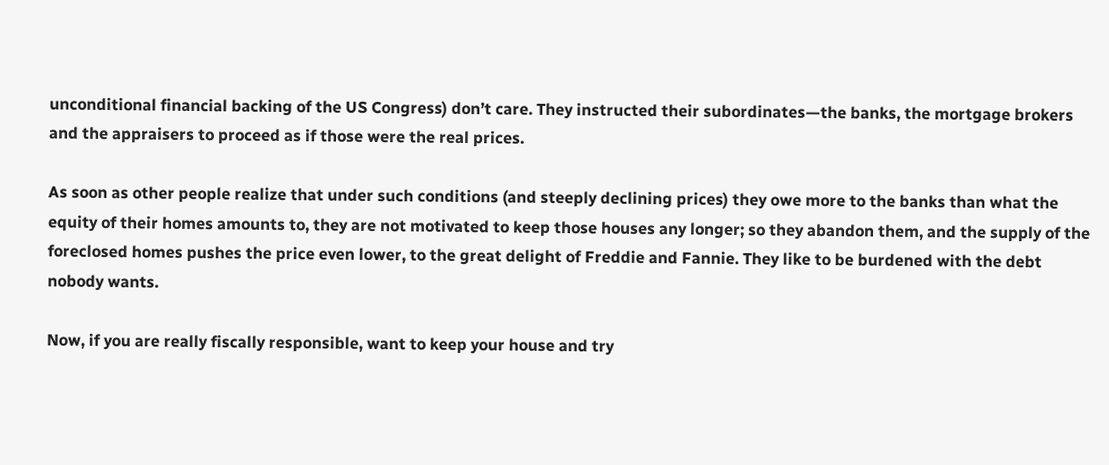unconditional financial backing of the US Congress) don’t care. They instructed their subordinates—the banks, the mortgage brokers and the appraisers to proceed as if those were the real prices.

As soon as other people realize that under such conditions (and steeply declining prices) they owe more to the banks than what the equity of their homes amounts to, they are not motivated to keep those houses any longer; so they abandon them, and the supply of the foreclosed homes pushes the price even lower, to the great delight of Freddie and Fannie. They like to be burdened with the debt nobody wants.

Now, if you are really fiscally responsible, want to keep your house and try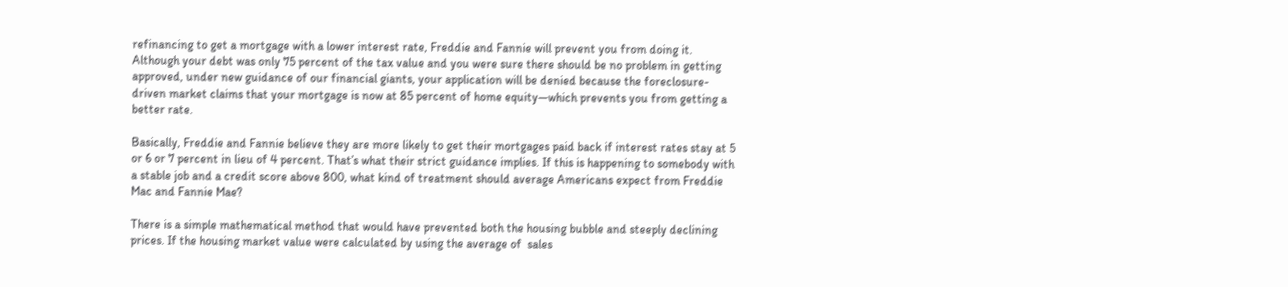refinancing to get a mortgage with a lower interest rate, Freddie and Fannie will prevent you from doing it. Although your debt was only 75 percent of the tax value and you were sure there should be no problem in getting approved, under new guidance of our financial giants, your application will be denied because the foreclosure-driven market claims that your mortgage is now at 85 percent of home equity—which prevents you from getting a better rate.

Basically, Freddie and Fannie believe they are more likely to get their mortgages paid back if interest rates stay at 5 or 6 or 7 percent in lieu of 4 percent. That’s what their strict guidance implies. If this is happening to somebody with a stable job and a credit score above 800, what kind of treatment should average Americans expect from Freddie Mac and Fannie Mae?

There is a simple mathematical method that would have prevented both the housing bubble and steeply declining prices. If the housing market value were calculated by using the average of  sales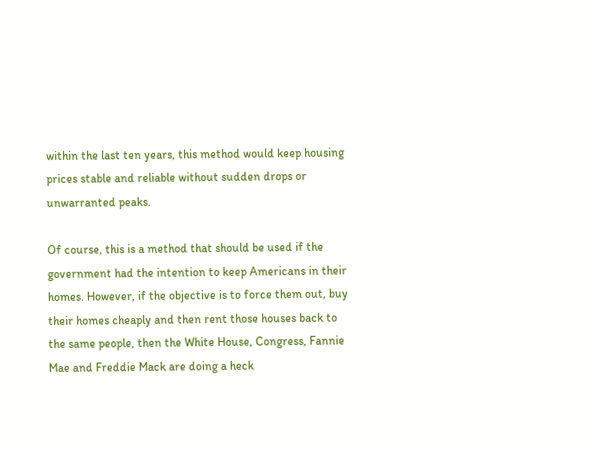within the last ten years, this method would keep housing prices stable and reliable without sudden drops or unwarranted peaks.

Of course, this is a method that should be used if the government had the intention to keep Americans in their homes. However, if the objective is to force them out, buy their homes cheaply and then rent those houses back to the same people, then the White House, Congress, Fannie Mae and Freddie Mack are doing a heck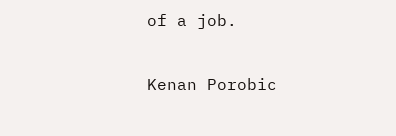of a job.

Kenan Porobic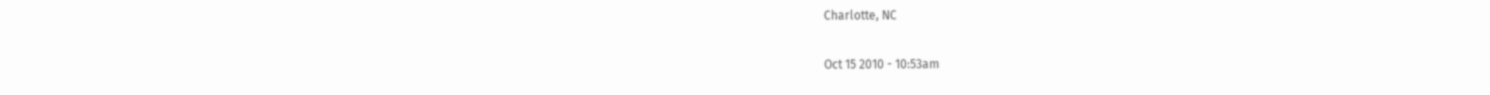Charlotte, NC

Oct 15 2010 - 10:53am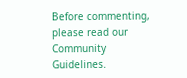Before commenting, please read our Community Guidelines.